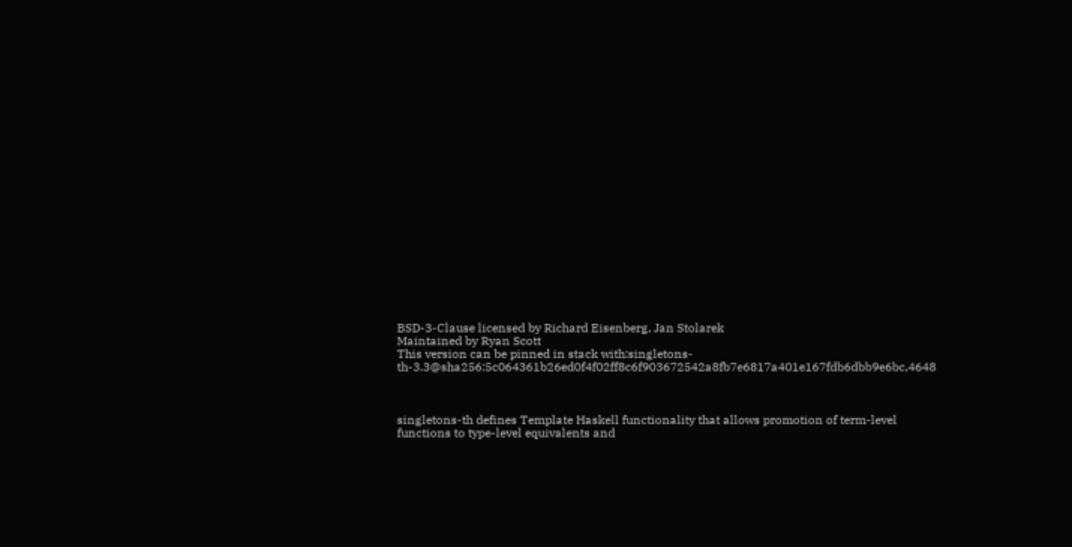BSD-3-Clause licensed by Richard Eisenberg, Jan Stolarek
Maintained by Ryan Scott
This version can be pinned in stack with:singletons-th-3.3@sha256:5c064361b26ed0f4f02ff8c6f903672542a8fb7e6817a401e167fdb6dbb9e6bc,4648



singletons-th defines Template Haskell functionality that allows promotion of term-level functions to type-level equivalents and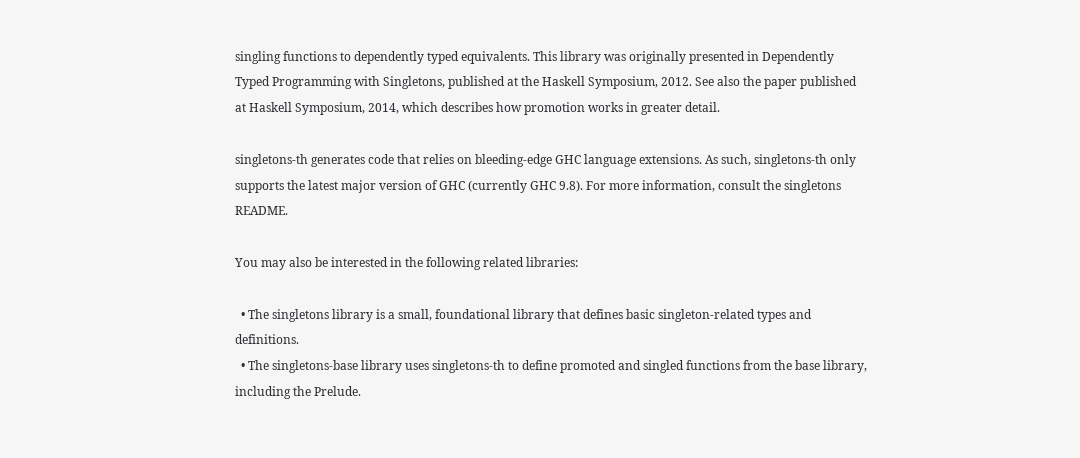singling functions to dependently typed equivalents. This library was originally presented in Dependently Typed Programming with Singletons, published at the Haskell Symposium, 2012. See also the paper published at Haskell Symposium, 2014, which describes how promotion works in greater detail.

singletons-th generates code that relies on bleeding-edge GHC language extensions. As such, singletons-th only supports the latest major version of GHC (currently GHC 9.8). For more information, consult the singletons README.

You may also be interested in the following related libraries:

  • The singletons library is a small, foundational library that defines basic singleton-related types and definitions.
  • The singletons-base library uses singletons-th to define promoted and singled functions from the base library, including the Prelude.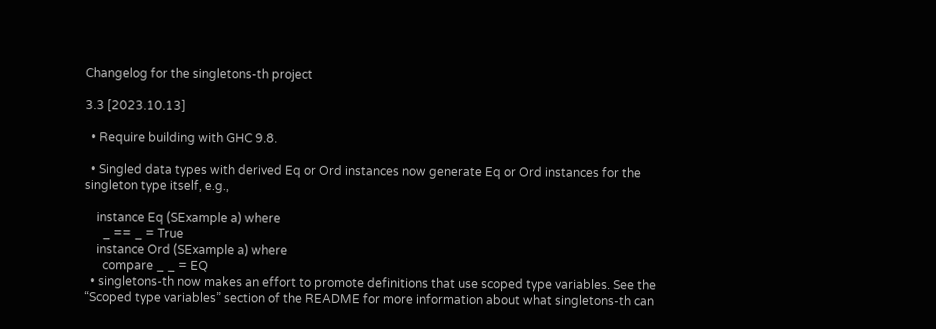Changelog for the singletons-th project

3.3 [2023.10.13]

  • Require building with GHC 9.8.

  • Singled data types with derived Eq or Ord instances now generate Eq or Ord instances for the singleton type itself, e.g.,

    instance Eq (SExample a) where
      _ == _ = True
    instance Ord (SExample a) where
      compare _ _ = EQ
  • singletons-th now makes an effort to promote definitions that use scoped type variables. See the “Scoped type variables” section of the README for more information about what singletons-th can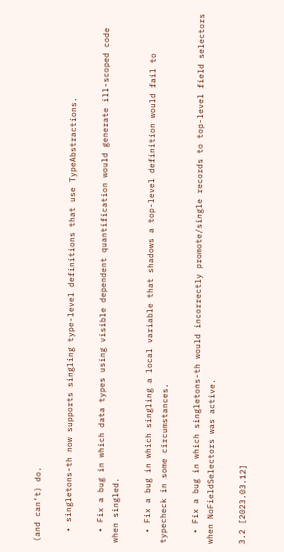(and can’t) do.

  • singletons-th now supports singling type-level definitions that use TypeAbstractions.

  • Fix a bug in which data types using visible dependent quantification would generate ill-scoped code when singled.

  • Fix a bug in which singling a local variable that shadows a top-level definition would fail to typecheck in some circumstances.

  • Fix a bug in which singletons-th would incorrectly promote/single records to top-level field selectors when NoFieldSelectors was active.

3.2 [2023.03.12]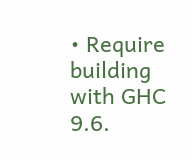• Require building with GHC 9.6.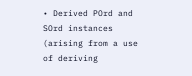• Derived POrd and SOrd instances (arising from a use of deriving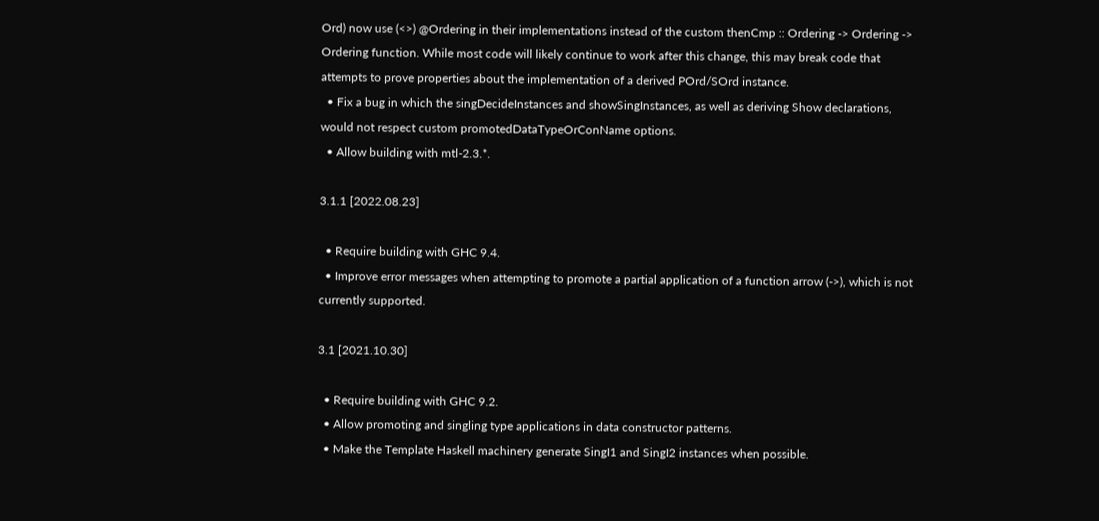Ord) now use (<>) @Ordering in their implementations instead of the custom thenCmp :: Ordering -> Ordering -> Ordering function. While most code will likely continue to work after this change, this may break code that attempts to prove properties about the implementation of a derived POrd/SOrd instance.
  • Fix a bug in which the singDecideInstances and showSingInstances, as well as deriving Show declarations, would not respect custom promotedDataTypeOrConName options.
  • Allow building with mtl-2.3.*.

3.1.1 [2022.08.23]

  • Require building with GHC 9.4.
  • Improve error messages when attempting to promote a partial application of a function arrow (->), which is not currently supported.

3.1 [2021.10.30]

  • Require building with GHC 9.2.
  • Allow promoting and singling type applications in data constructor patterns.
  • Make the Template Haskell machinery generate SingI1 and SingI2 instances when possible.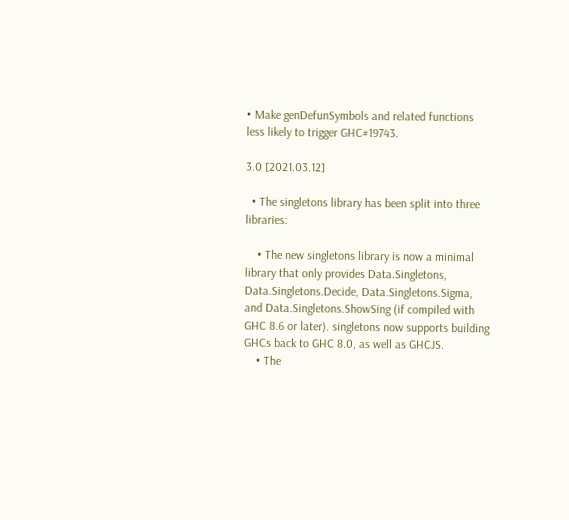• Make genDefunSymbols and related functions less likely to trigger GHC#19743.

3.0 [2021.03.12]

  • The singletons library has been split into three libraries:

    • The new singletons library is now a minimal library that only provides Data.Singletons, Data.Singletons.Decide, Data.Singletons.Sigma, and Data.Singletons.ShowSing (if compiled with GHC 8.6 or later). singletons now supports building GHCs back to GHC 8.0, as well as GHCJS.
    • The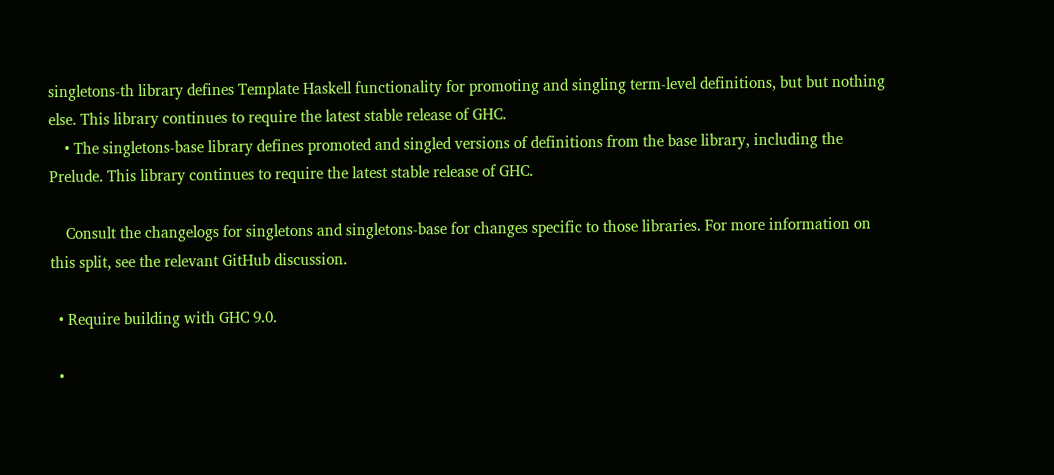singletons-th library defines Template Haskell functionality for promoting and singling term-level definitions, but but nothing else. This library continues to require the latest stable release of GHC.
    • The singletons-base library defines promoted and singled versions of definitions from the base library, including the Prelude. This library continues to require the latest stable release of GHC.

    Consult the changelogs for singletons and singletons-base for changes specific to those libraries. For more information on this split, see the relevant GitHub discussion.

  • Require building with GHC 9.0.

  •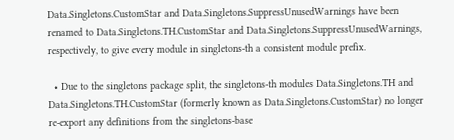Data.Singletons.CustomStar and Data.Singletons.SuppressUnusedWarnings have been renamed to Data.Singletons.TH.CustomStar and Data.Singletons.SuppressUnusedWarnings, respectively, to give every module in singletons-th a consistent module prefix.

  • Due to the singletons package split, the singletons-th modules Data.Singletons.TH and Data.Singletons.TH.CustomStar (formerly known as Data.Singletons.CustomStar) no longer re-export any definitions from the singletons-base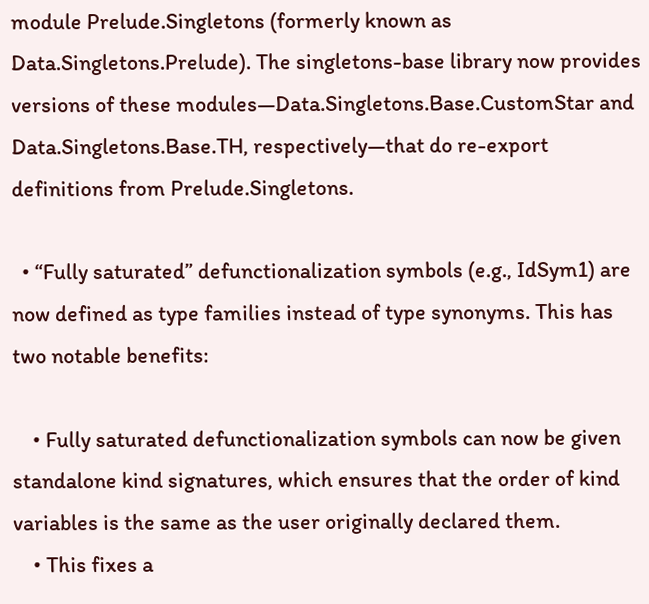module Prelude.Singletons (formerly known as Data.Singletons.Prelude). The singletons-base library now provides versions of these modules—Data.Singletons.Base.CustomStar and Data.Singletons.Base.TH, respectively—that do re-export definitions from Prelude.Singletons.

  • “Fully saturated” defunctionalization symbols (e.g., IdSym1) are now defined as type families instead of type synonyms. This has two notable benefits:

    • Fully saturated defunctionalization symbols can now be given standalone kind signatures, which ensures that the order of kind variables is the same as the user originally declared them.
    • This fixes a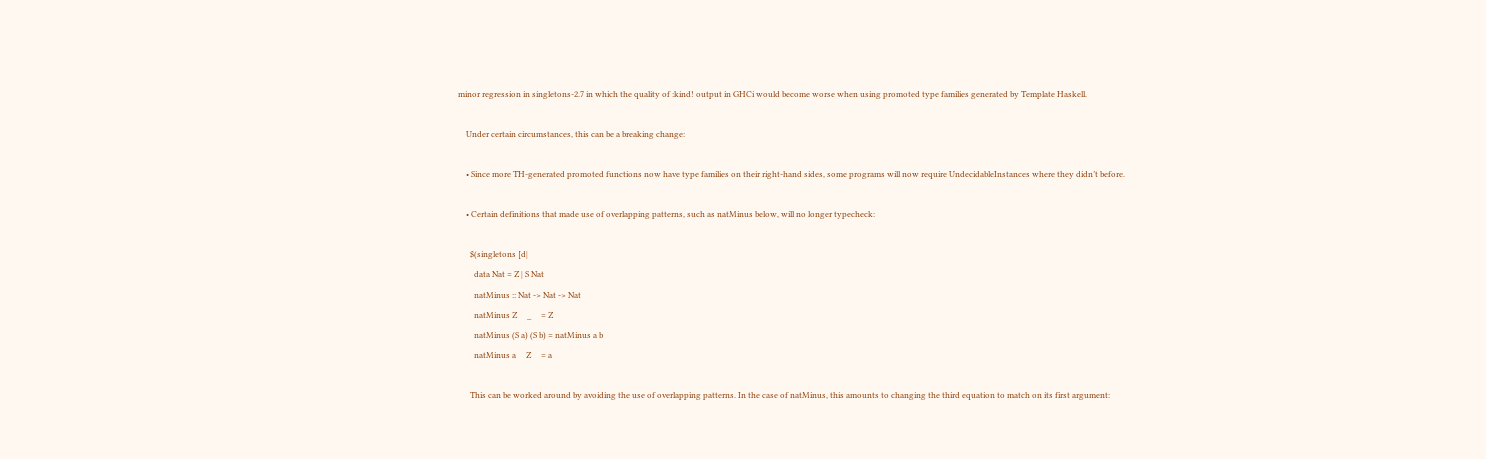minor regression in singletons-2.7 in which the quality of :kind! output in GHCi would become worse when using promoted type families generated by Template Haskell.

    Under certain circumstances, this can be a breaking change:

    • Since more TH-generated promoted functions now have type families on their right-hand sides, some programs will now require UndecidableInstances where they didn’t before.

    • Certain definitions that made use of overlapping patterns, such as natMinus below, will no longer typecheck:

      $(singletons [d|
        data Nat = Z | S Nat
        natMinus :: Nat -> Nat -> Nat
        natMinus Z     _     = Z
        natMinus (S a) (S b) = natMinus a b
        natMinus a     Z     = a

      This can be worked around by avoiding the use of overlapping patterns. In the case of natMinus, this amounts to changing the third equation to match on its first argument: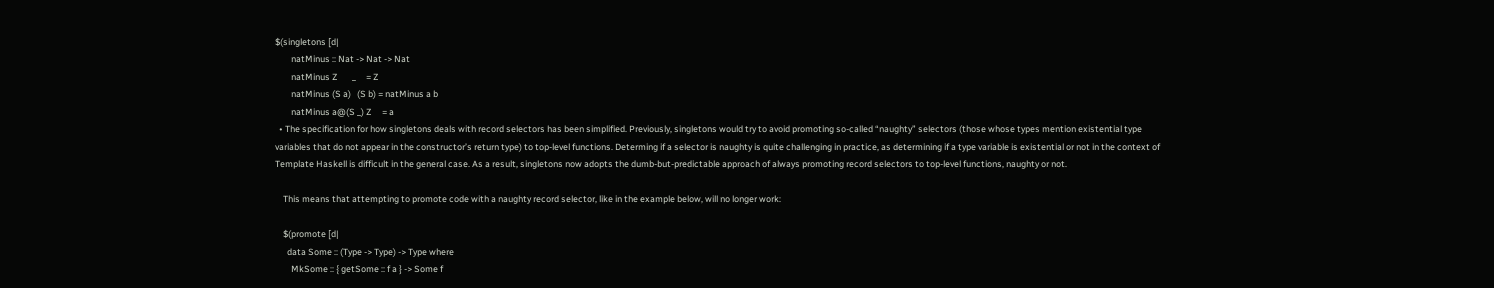$(singletons [d|
        natMinus :: Nat -> Nat -> Nat
        natMinus Z       _     = Z
        natMinus (S a)   (S b) = natMinus a b
        natMinus a@(S _) Z     = a
  • The specification for how singletons deals with record selectors has been simplified. Previously, singletons would try to avoid promoting so-called “naughty” selectors (those whose types mention existential type variables that do not appear in the constructor’s return type) to top-level functions. Determing if a selector is naughty is quite challenging in practice, as determining if a type variable is existential or not in the context of Template Haskell is difficult in the general case. As a result, singletons now adopts the dumb-but-predictable approach of always promoting record selectors to top-level functions, naughty or not.

    This means that attempting to promote code with a naughty record selector, like in the example below, will no longer work:

    $(promote [d|
      data Some :: (Type -> Type) -> Type where
        MkSome :: { getSome :: f a } -> Some f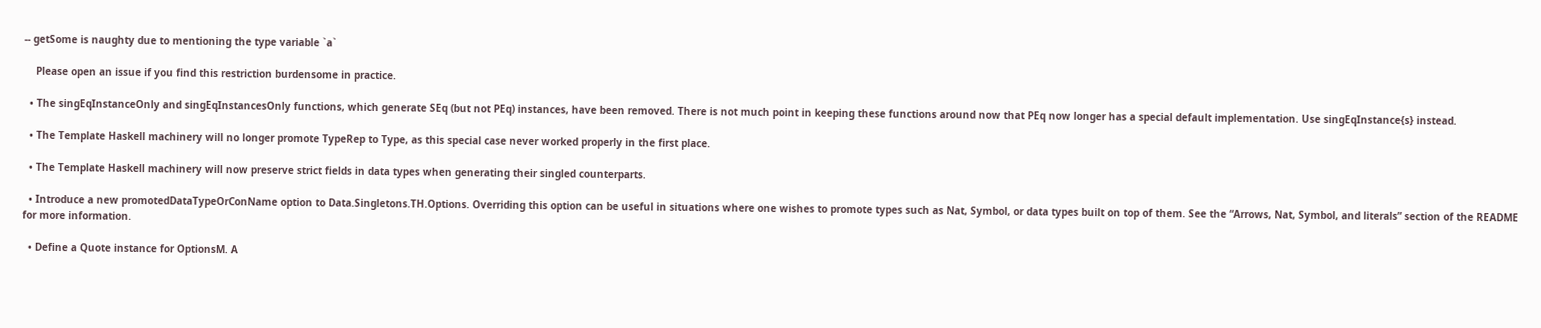-- getSome is naughty due to mentioning the type variable `a`

    Please open an issue if you find this restriction burdensome in practice.

  • The singEqInstanceOnly and singEqInstancesOnly functions, which generate SEq (but not PEq) instances, have been removed. There is not much point in keeping these functions around now that PEq now longer has a special default implementation. Use singEqInstance{s} instead.

  • The Template Haskell machinery will no longer promote TypeRep to Type, as this special case never worked properly in the first place.

  • The Template Haskell machinery will now preserve strict fields in data types when generating their singled counterparts.

  • Introduce a new promotedDataTypeOrConName option to Data.Singletons.TH.Options. Overriding this option can be useful in situations where one wishes to promote types such as Nat, Symbol, or data types built on top of them. See the “Arrows, Nat, Symbol, and literals” section of the README for more information.

  • Define a Quote instance for OptionsM. A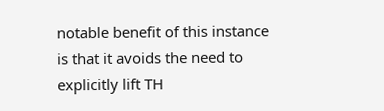notable benefit of this instance is that it avoids the need to explicitly lift TH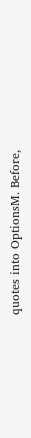quotes into OptionsM. Before,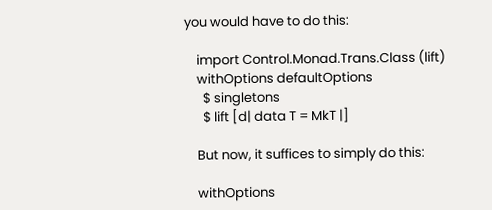you would have to do this:

    import Control.Monad.Trans.Class (lift)
    withOptions defaultOptions
      $ singletons
      $ lift [d| data T = MkT |]

    But now, it suffices to simply do this:

    withOptions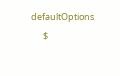defaultOptions
      $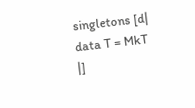singletons [d| data T = MkT |]